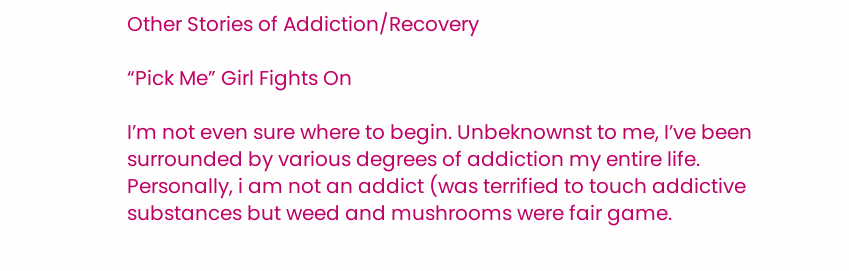Other Stories of Addiction/Recovery

“Pick Me” Girl Fights On

I’m not even sure where to begin. Unbeknownst to me, I’ve been surrounded by various degrees of addiction my entire life. Personally, i am not an addict (was terrified to touch addictive substances but weed and mushrooms were fair game.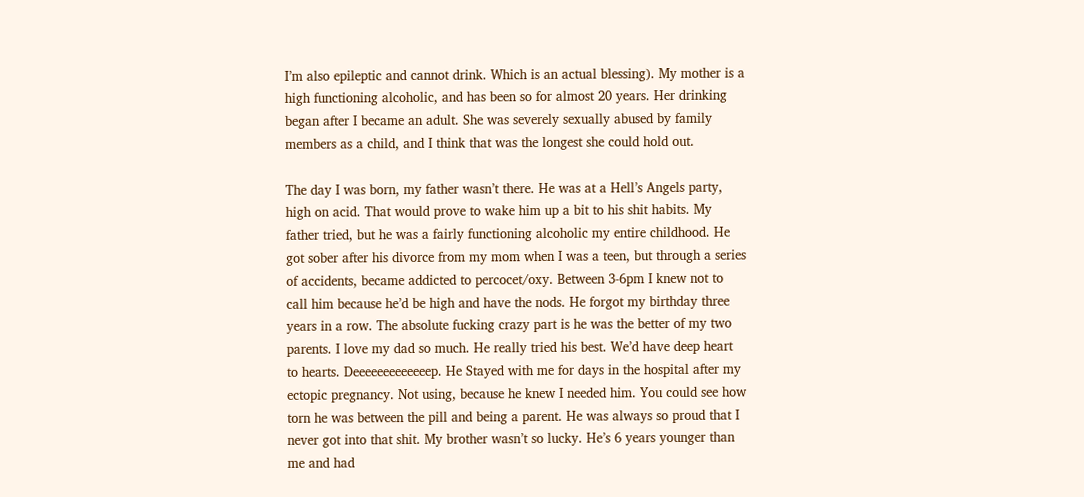I’m also epileptic and cannot drink. Which is an actual blessing). My mother is a high functioning alcoholic, and has been so for almost 20 years. Her drinking began after I became an adult. She was severely sexually abused by family members as a child, and I think that was the longest she could hold out.

The day I was born, my father wasn’t there. He was at a Hell’s Angels party, high on acid. That would prove to wake him up a bit to his shit habits. My father tried, but he was a fairly functioning alcoholic my entire childhood. He got sober after his divorce from my mom when I was a teen, but through a series of accidents, became addicted to percocet/oxy. Between 3-6pm I knew not to call him because he’d be high and have the nods. He forgot my birthday three years in a row. The absolute fucking crazy part is he was the better of my two parents. I love my dad so much. He really tried his best. We’d have deep heart to hearts. Deeeeeeeeeeeeep. He Stayed with me for days in the hospital after my ectopic pregnancy. Not using, because he knew I needed him. You could see how torn he was between the pill and being a parent. He was always so proud that I never got into that shit. My brother wasn’t so lucky. He’s 6 years younger than me and had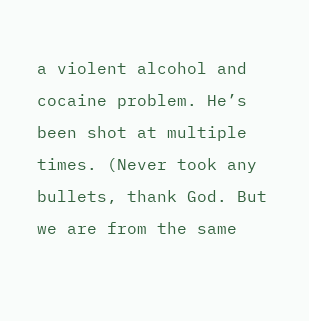a violent alcohol and cocaine problem. He’s been shot at multiple times. (Never took any bullets, thank God. But we are from the same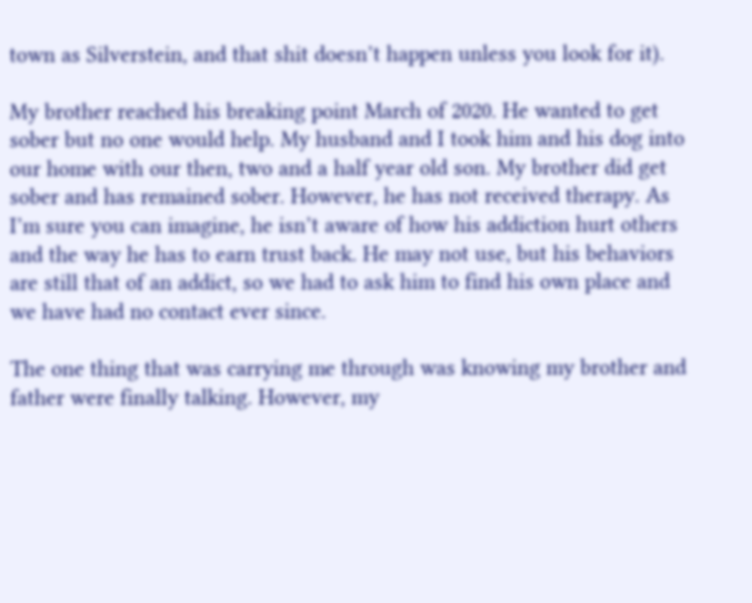town as Silverstein, and that shit doesn’t happen unless you look for it).

My brother reached his breaking point March of 2020. He wanted to get sober but no one would help. My husband and I took him and his dog into our home with our then, two and a half year old son. My brother did get sober and has remained sober. However, he has not received therapy. As I’m sure you can imagine, he isn’t aware of how his addiction hurt others and the way he has to earn trust back. He may not use, but his behaviors are still that of an addict, so we had to ask him to find his own place and we have had no contact ever since.

The one thing that was carrying me through was knowing my brother and father were finally talking. However, my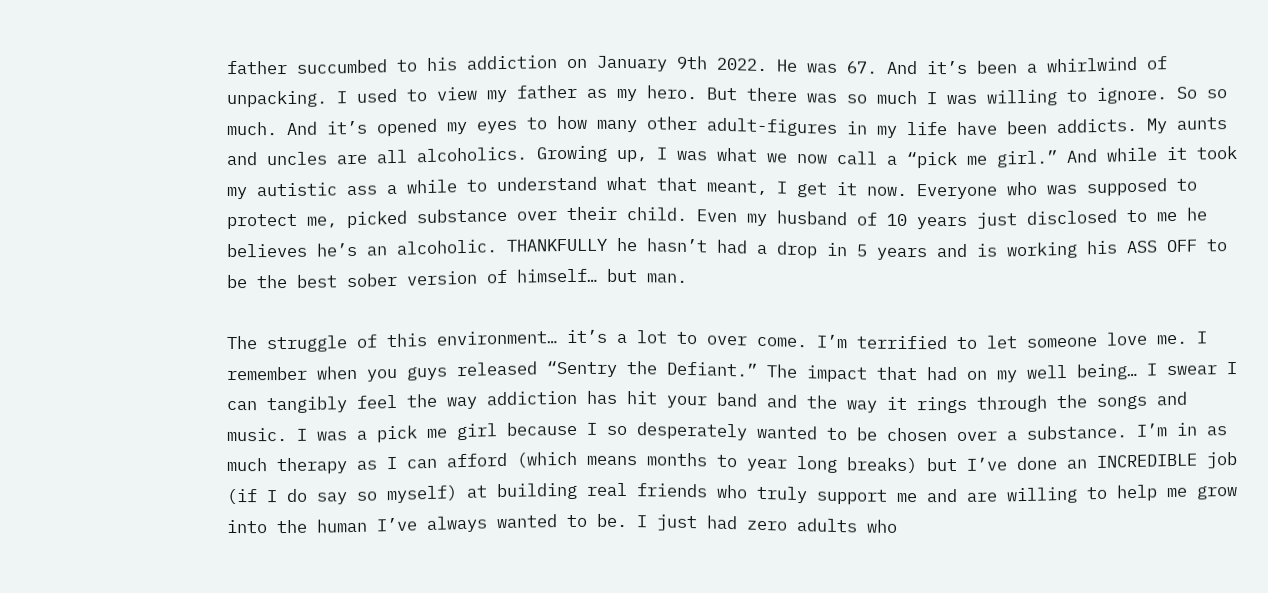father succumbed to his addiction on January 9th 2022. He was 67. And it’s been a whirlwind of unpacking. I used to view my father as my hero. But there was so much I was willing to ignore. So so much. And it’s opened my eyes to how many other adult-figures in my life have been addicts. My aunts and uncles are all alcoholics. Growing up, I was what we now call a “pick me girl.” And while it took my autistic ass a while to understand what that meant, I get it now. Everyone who was supposed to protect me, picked substance over their child. Even my husband of 10 years just disclosed to me he believes he’s an alcoholic. THANKFULLY he hasn’t had a drop in 5 years and is working his ASS OFF to be the best sober version of himself… but man.

The struggle of this environment… it’s a lot to over come. I’m terrified to let someone love me. I remember when you guys released “Sentry the Defiant.” The impact that had on my well being… I swear I can tangibly feel the way addiction has hit your band and the way it rings through the songs and music. I was a pick me girl because I so desperately wanted to be chosen over a substance. I’m in as much therapy as I can afford (which means months to year long breaks) but I’ve done an INCREDIBLE job (if I do say so myself) at building real friends who truly support me and are willing to help me grow into the human I’ve always wanted to be. I just had zero adults who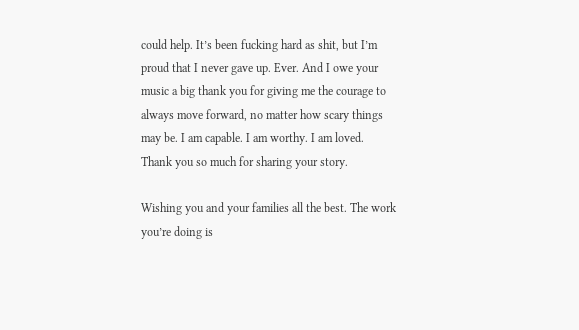could help. It’s been fucking hard as shit, but I’m proud that I never gave up. Ever. And I owe your music a big thank you for giving me the courage to always move forward, no matter how scary things may be. I am capable. I am worthy. I am loved. Thank you so much for sharing your story.

Wishing you and your families all the best. The work you’re doing is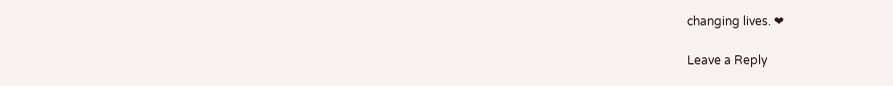changing lives. ❤

Leave a Reply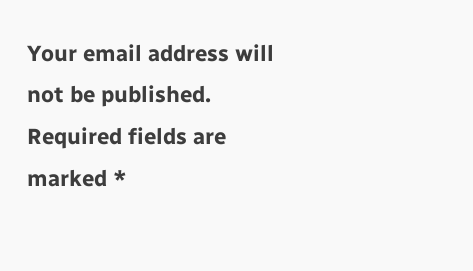Your email address will not be published. Required fields are marked *